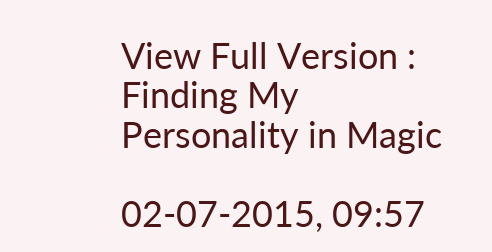View Full Version : Finding My Personality in Magic

02-07-2015, 09:57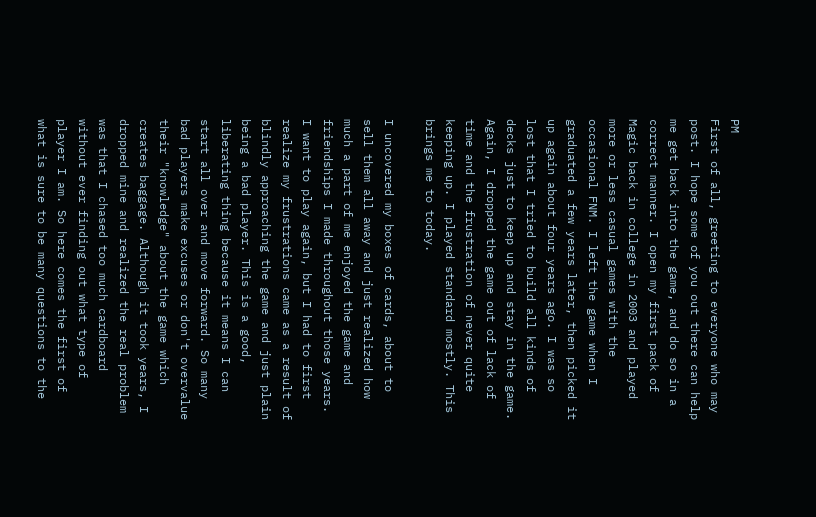PM
First of all, greeting to everyone who may post. I hope some of you out there can help me get back into the game, and do so in a correct manner. I open my first pack of Magic back in college in 2003 and played more or less casual games with the occasional FNM. I left the game when I graduated a few years later, then picked it up again about four years ago. I was so lost that I tried to build all kinds of decks just to keep up and stay in the game. Again, I dropped the game out of lack of time and the frustration of never quite keeping up. I played standard mostly. This brings me to today.

I uncovered my boxes of cards, about to sell them all away and just realized how much a part of me enjoyed the game and friendships I made throughout those years. I want to play again, but I had to first realize my frustrations came as a result of blindly approaching the game and just plain being a bad player. This is a good, liberating thing because it means I can start all over and move forward. So many bad players make excuses or don't overvalue their "knowledge" about the game which creates baggage. Although it took years, I dropped mine and realized the real problem was that I chased too much cardboard without ever finding out what type of player I am. So here comes the first of what is sure to be many questions to the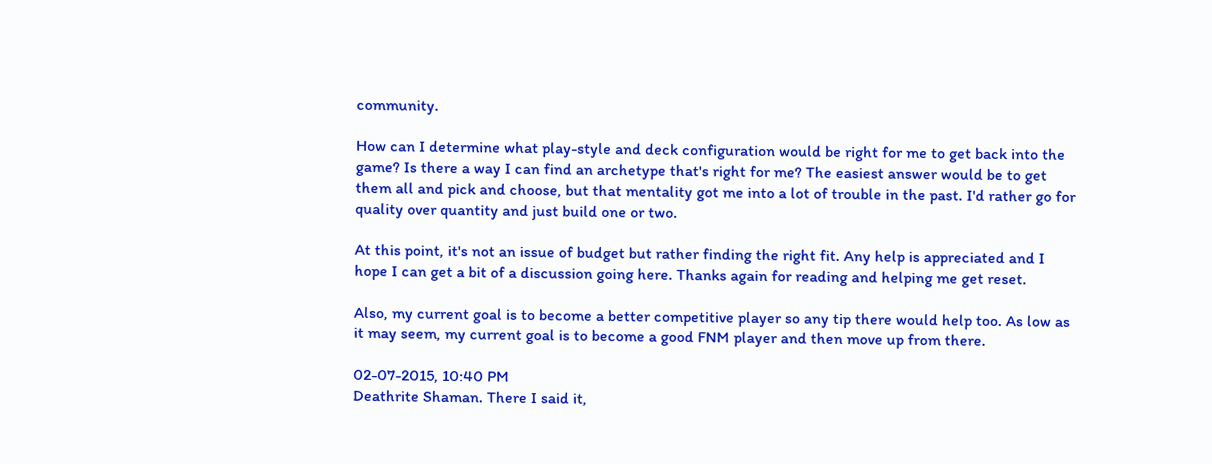community.

How can I determine what play-style and deck configuration would be right for me to get back into the game? Is there a way I can find an archetype that's right for me? The easiest answer would be to get them all and pick and choose, but that mentality got me into a lot of trouble in the past. I'd rather go for quality over quantity and just build one or two.

At this point, it's not an issue of budget but rather finding the right fit. Any help is appreciated and I hope I can get a bit of a discussion going here. Thanks again for reading and helping me get reset.

Also, my current goal is to become a better competitive player so any tip there would help too. As low as it may seem, my current goal is to become a good FNM player and then move up from there.

02-07-2015, 10:40 PM
Deathrite Shaman. There I said it,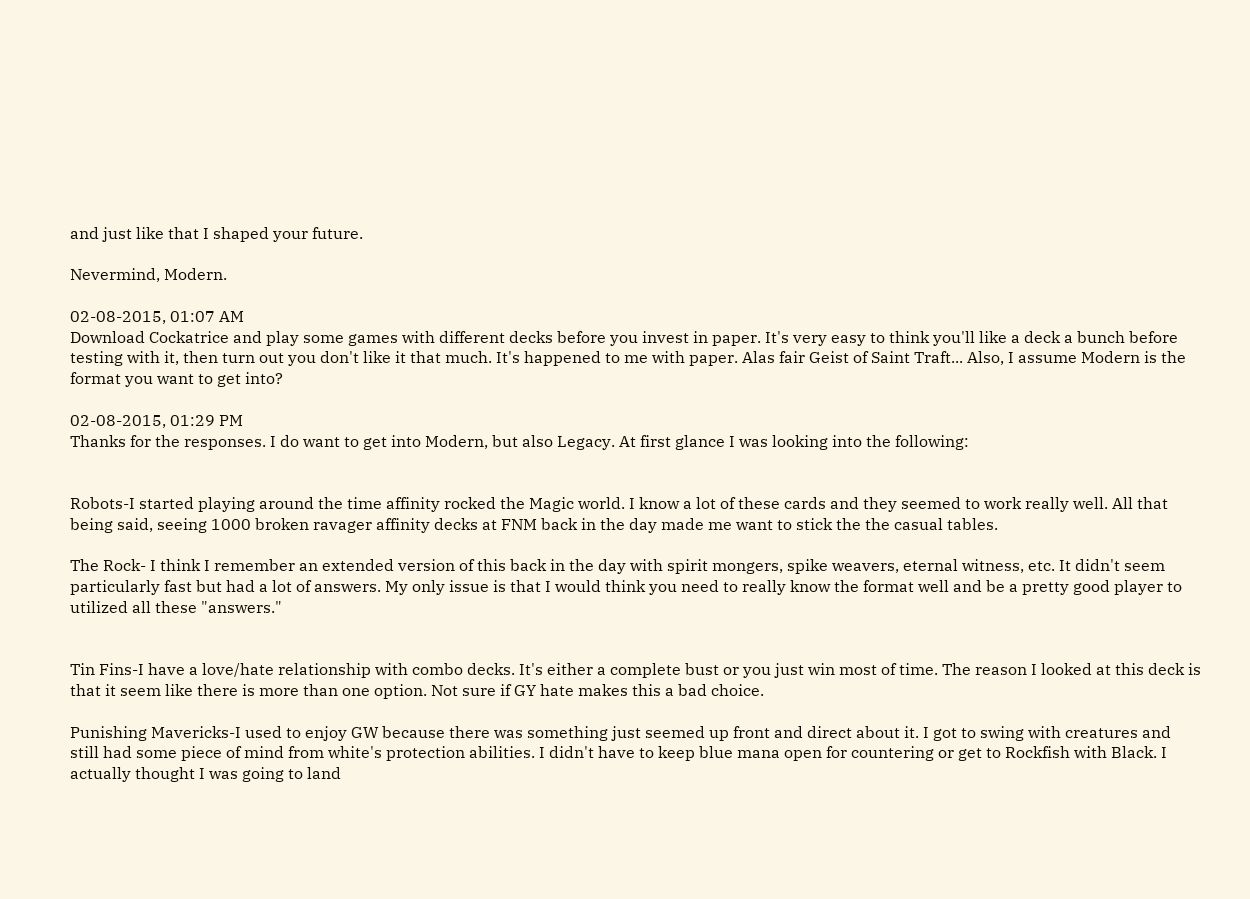and just like that I shaped your future.

Nevermind, Modern.

02-08-2015, 01:07 AM
Download Cockatrice and play some games with different decks before you invest in paper. It's very easy to think you'll like a deck a bunch before testing with it, then turn out you don't like it that much. It's happened to me with paper. Alas fair Geist of Saint Traft... Also, I assume Modern is the format you want to get into?

02-08-2015, 01:29 PM
Thanks for the responses. I do want to get into Modern, but also Legacy. At first glance I was looking into the following:


Robots-I started playing around the time affinity rocked the Magic world. I know a lot of these cards and they seemed to work really well. All that being said, seeing 1000 broken ravager affinity decks at FNM back in the day made me want to stick the the casual tables.

The Rock- I think I remember an extended version of this back in the day with spirit mongers, spike weavers, eternal witness, etc. It didn't seem particularly fast but had a lot of answers. My only issue is that I would think you need to really know the format well and be a pretty good player to utilized all these "answers."


Tin Fins-I have a love/hate relationship with combo decks. It's either a complete bust or you just win most of time. The reason I looked at this deck is that it seem like there is more than one option. Not sure if GY hate makes this a bad choice.

Punishing Mavericks-I used to enjoy GW because there was something just seemed up front and direct about it. I got to swing with creatures and still had some piece of mind from white's protection abilities. I didn't have to keep blue mana open for countering or get to Rockfish with Black. I actually thought I was going to land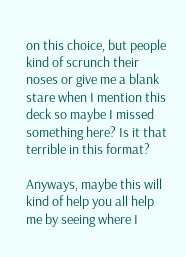on this choice, but people kind of scrunch their noses or give me a blank stare when I mention this deck so maybe I missed something here? Is it that terrible in this format?

Anyways, maybe this will kind of help you all help me by seeing where I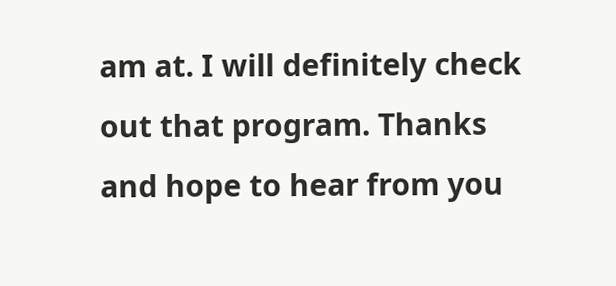am at. I will definitely check out that program. Thanks and hope to hear from you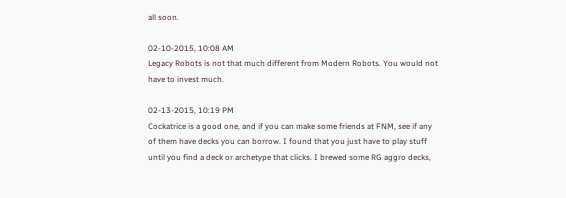all soon.

02-10-2015, 10:08 AM
Legacy Robots is not that much different from Modern Robots. You would not have to invest much.

02-13-2015, 10:19 PM
Cockatrice is a good one, and if you can make some friends at FNM, see if any of them have decks you can borrow. I found that you just have to play stuff until you find a deck or archetype that clicks. I brewed some RG aggro decks,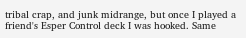tribal crap, and junk midrange, but once I played a friend's Esper Control deck I was hooked. Same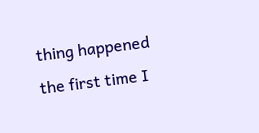thing happened the first time I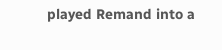played Remand into a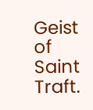Geist of Saint Traft.